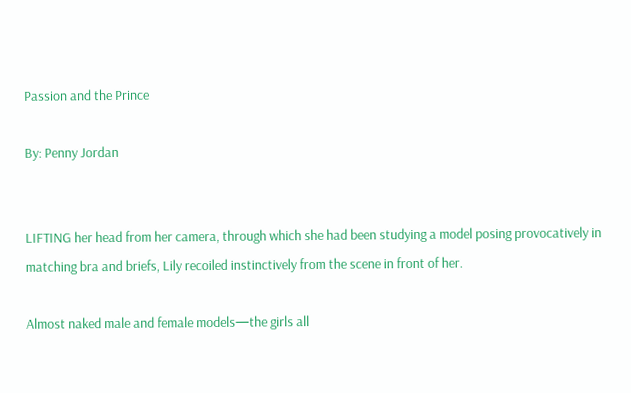Passion and the Prince

By: Penny Jordan


LIFTING her head from her camera, through which she had been studying a model posing provocatively in matching bra and briefs, Lily recoiled instinctively from the scene in front of her.

Almost naked male and female models—the girls all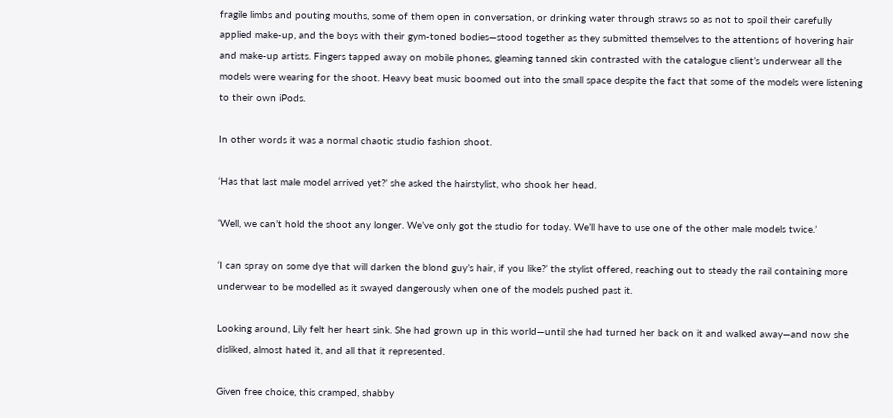fragile limbs and pouting mouths, some of them open in conversation, or drinking water through straws so as not to spoil their carefully applied make-up, and the boys with their gym-toned bodies—stood together as they submitted themselves to the attentions of hovering hair and make-up artists. Fingers tapped away on mobile phones, gleaming tanned skin contrasted with the catalogue client’s underwear all the models were wearing for the shoot. Heavy beat music boomed out into the small space despite the fact that some of the models were listening to their own iPods.

In other words it was a normal chaotic studio fashion shoot.

‘Has that last male model arrived yet?’ she asked the hairstylist, who shook her head.

‘Well, we can’t hold the shoot any longer. We’ve only got the studio for today. We’ll have to use one of the other male models twice.’

‘I can spray on some dye that will darken the blond guy’s hair, if you like?’ the stylist offered, reaching out to steady the rail containing more underwear to be modelled as it swayed dangerously when one of the models pushed past it.

Looking around, Lily felt her heart sink. She had grown up in this world—until she had turned her back on it and walked away—and now she disliked, almost hated it, and all that it represented.

Given free choice, this cramped, shabby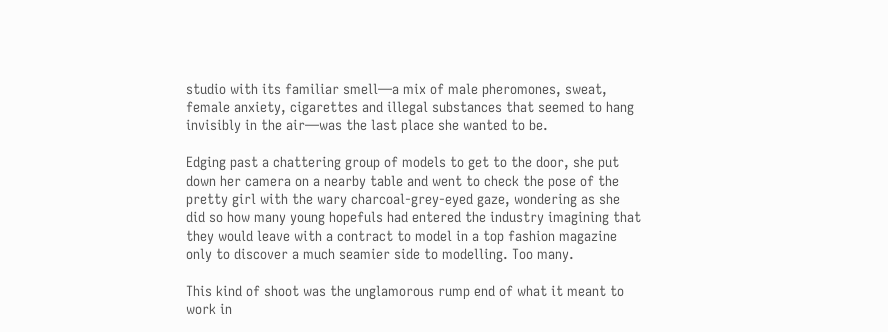studio with its familiar smell—a mix of male pheromones, sweat, female anxiety, cigarettes and illegal substances that seemed to hang invisibly in the air—was the last place she wanted to be.

Edging past a chattering group of models to get to the door, she put down her camera on a nearby table and went to check the pose of the pretty girl with the wary charcoal-grey-eyed gaze, wondering as she did so how many young hopefuls had entered the industry imagining that they would leave with a contract to model in a top fashion magazine only to discover a much seamier side to modelling. Too many.

This kind of shoot was the unglamorous rump end of what it meant to work in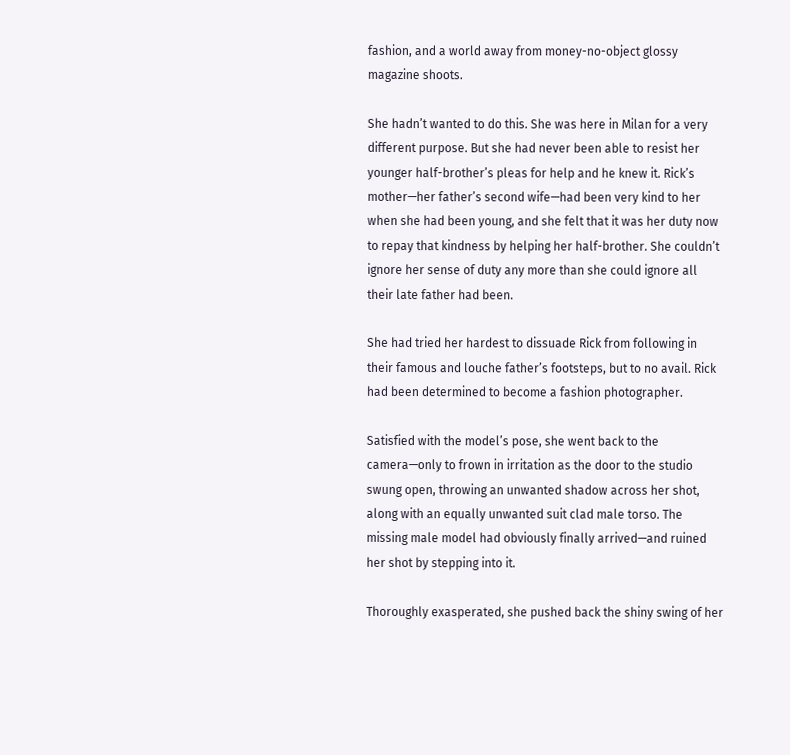fashion, and a world away from money-no-object glossy magazine shoots.

She hadn’t wanted to do this. She was here in Milan for a very different purpose. But she had never been able to resist her younger half-brother’s pleas for help and he knew it. Rick’s mother—her father’s second wife—had been very kind to her when she had been young, and she felt that it was her duty now to repay that kindness by helping her half-brother. She couldn’t ignore her sense of duty any more than she could ignore all their late father had been.

She had tried her hardest to dissuade Rick from following in their famous and louche father’s footsteps, but to no avail. Rick had been determined to become a fashion photographer.

Satisfied with the model’s pose, she went back to the camera—only to frown in irritation as the door to the studio swung open, throwing an unwanted shadow across her shot, along with an equally unwanted suit clad male torso. The missing male model had obviously finally arrived—and ruined her shot by stepping into it.

Thoroughly exasperated, she pushed back the shiny swing of her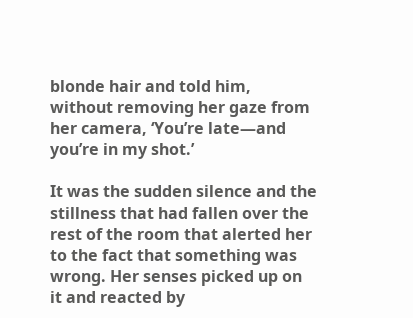blonde hair and told him, without removing her gaze from her camera, ‘You’re late—and you’re in my shot.’

It was the sudden silence and the stillness that had fallen over the rest of the room that alerted her to the fact that something was wrong. Her senses picked up on it and reacted by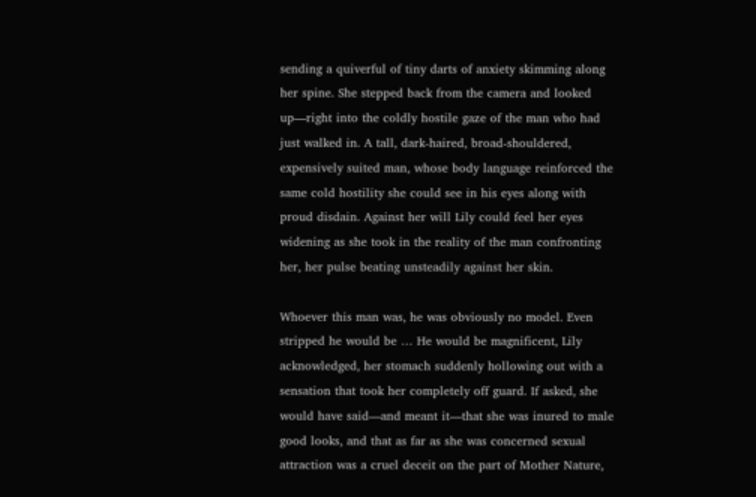sending a quiverful of tiny darts of anxiety skimming along her spine. She stepped back from the camera and looked up—right into the coldly hostile gaze of the man who had just walked in. A tall, dark-haired, broad-shouldered, expensively suited man, whose body language reinforced the same cold hostility she could see in his eyes along with proud disdain. Against her will Lily could feel her eyes widening as she took in the reality of the man confronting her, her pulse beating unsteadily against her skin.

Whoever this man was, he was obviously no model. Even stripped he would be … He would be magnificent, Lily acknowledged, her stomach suddenly hollowing out with a sensation that took her completely off guard. If asked, she would have said—and meant it—that she was inured to male good looks, and that as far as she was concerned sexual attraction was a cruel deceit on the part of Mother Nature,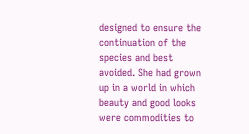designed to ensure the continuation of the species and best avoided. She had grown up in a world in which beauty and good looks were commodities to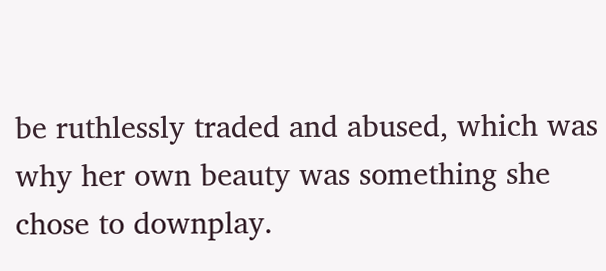be ruthlessly traded and abused, which was why her own beauty was something she chose to downplay.